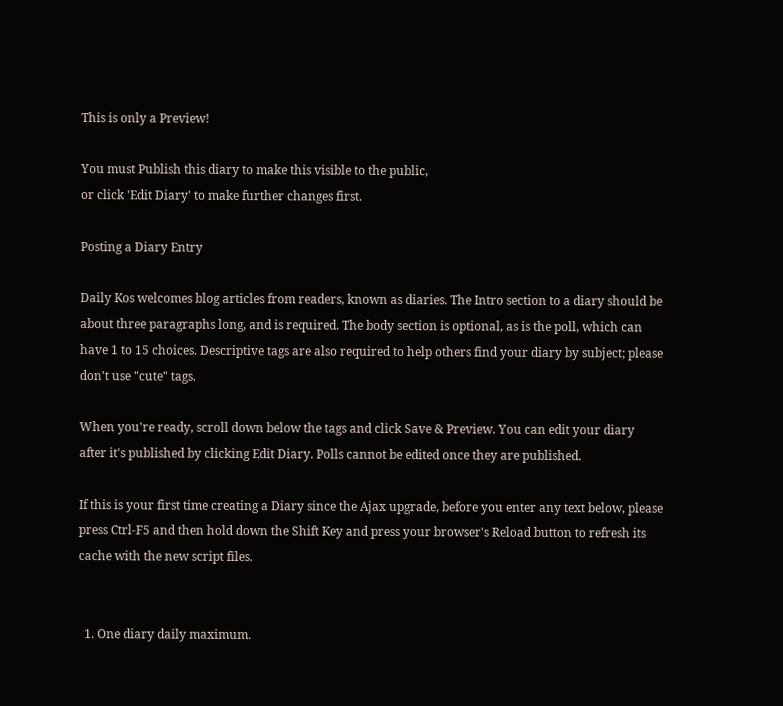This is only a Preview!

You must Publish this diary to make this visible to the public,
or click 'Edit Diary' to make further changes first.

Posting a Diary Entry

Daily Kos welcomes blog articles from readers, known as diaries. The Intro section to a diary should be about three paragraphs long, and is required. The body section is optional, as is the poll, which can have 1 to 15 choices. Descriptive tags are also required to help others find your diary by subject; please don't use "cute" tags.

When you're ready, scroll down below the tags and click Save & Preview. You can edit your diary after it's published by clicking Edit Diary. Polls cannot be edited once they are published.

If this is your first time creating a Diary since the Ajax upgrade, before you enter any text below, please press Ctrl-F5 and then hold down the Shift Key and press your browser's Reload button to refresh its cache with the new script files.


  1. One diary daily maximum.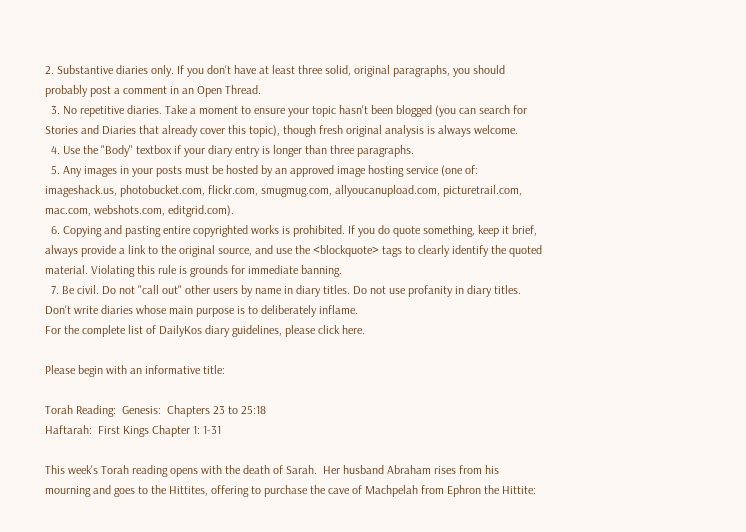2. Substantive diaries only. If you don't have at least three solid, original paragraphs, you should probably post a comment in an Open Thread.
  3. No repetitive diaries. Take a moment to ensure your topic hasn't been blogged (you can search for Stories and Diaries that already cover this topic), though fresh original analysis is always welcome.
  4. Use the "Body" textbox if your diary entry is longer than three paragraphs.
  5. Any images in your posts must be hosted by an approved image hosting service (one of: imageshack.us, photobucket.com, flickr.com, smugmug.com, allyoucanupload.com, picturetrail.com, mac.com, webshots.com, editgrid.com).
  6. Copying and pasting entire copyrighted works is prohibited. If you do quote something, keep it brief, always provide a link to the original source, and use the <blockquote> tags to clearly identify the quoted material. Violating this rule is grounds for immediate banning.
  7. Be civil. Do not "call out" other users by name in diary titles. Do not use profanity in diary titles. Don't write diaries whose main purpose is to deliberately inflame.
For the complete list of DailyKos diary guidelines, please click here.

Please begin with an informative title:

Torah Reading:  Genesis:  Chapters 23 to 25:18
Haftarah:  First Kings Chapter 1: 1-31

This week's Torah reading opens with the death of Sarah.  Her husband Abraham rises from his mourning and goes to the Hittites, offering to purchase the cave of Machpelah from Ephron the Hittite: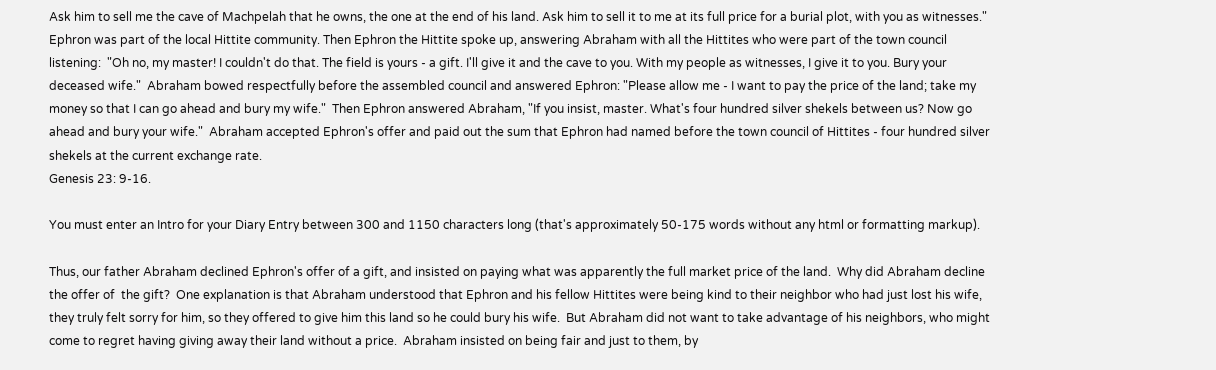Ask him to sell me the cave of Machpelah that he owns, the one at the end of his land. Ask him to sell it to me at its full price for a burial plot, with you as witnesses."  Ephron was part of the local Hittite community. Then Ephron the Hittite spoke up, answering Abraham with all the Hittites who were part of the town council listening:  "Oh no, my master! I couldn't do that. The field is yours - a gift. I'll give it and the cave to you. With my people as witnesses, I give it to you. Bury your deceased wife."  Abraham bowed respectfully before the assembled council and answered Ephron: "Please allow me - I want to pay the price of the land; take my money so that I can go ahead and bury my wife."  Then Ephron answered Abraham, "If you insist, master. What's four hundred silver shekels between us? Now go ahead and bury your wife."  Abraham accepted Ephron's offer and paid out the sum that Ephron had named before the town council of Hittites - four hundred silver shekels at the current exchange rate.
Genesis 23: 9-16.

You must enter an Intro for your Diary Entry between 300 and 1150 characters long (that's approximately 50-175 words without any html or formatting markup).

Thus, our father Abraham declined Ephron's offer of a gift, and insisted on paying what was apparently the full market price of the land.  Why did Abraham decline the offer of  the gift?  One explanation is that Abraham understood that Ephron and his fellow Hittites were being kind to their neighbor who had just lost his wife, they truly felt sorry for him, so they offered to give him this land so he could bury his wife.  But Abraham did not want to take advantage of his neighbors, who might come to regret having giving away their land without a price.  Abraham insisted on being fair and just to them, by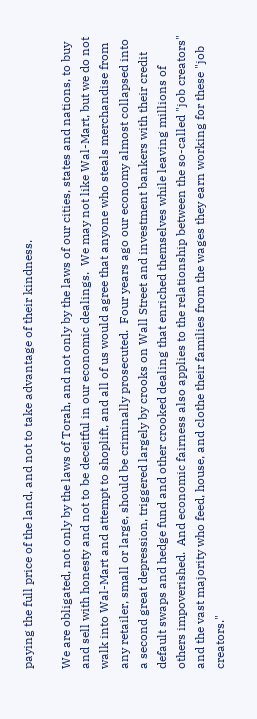paying the full price of the land, and not to take advantage of their kindness.

We are obligated, not only by the laws of Torah, and not only by the laws of our cities, states and nations, to buy and sell with honesty and not to be deceitful in our economic dealings.  We may not like Wal-Mart, but we do not walk into Wal-Mart and attempt to shoplift, and all of us would agree that anyone who steals merchandise from any retailer, small or large, should be criminally prosecuted.  Four years ago our economy almost collapsed into a second great depression, triggered largely by crooks on Wall Street and investment bankers with their credit default swaps and hedge fund and other crooked dealing that enriched themselves while leaving millions of others impoverished.  And economic fairness also applies to the relationship between the so-called "job creators" and the vast majority who feed, house, and clothe their families from the wages they earn working for these "job creators."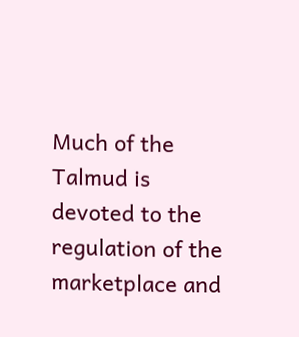Much of the Talmud is devoted to the regulation of the marketplace and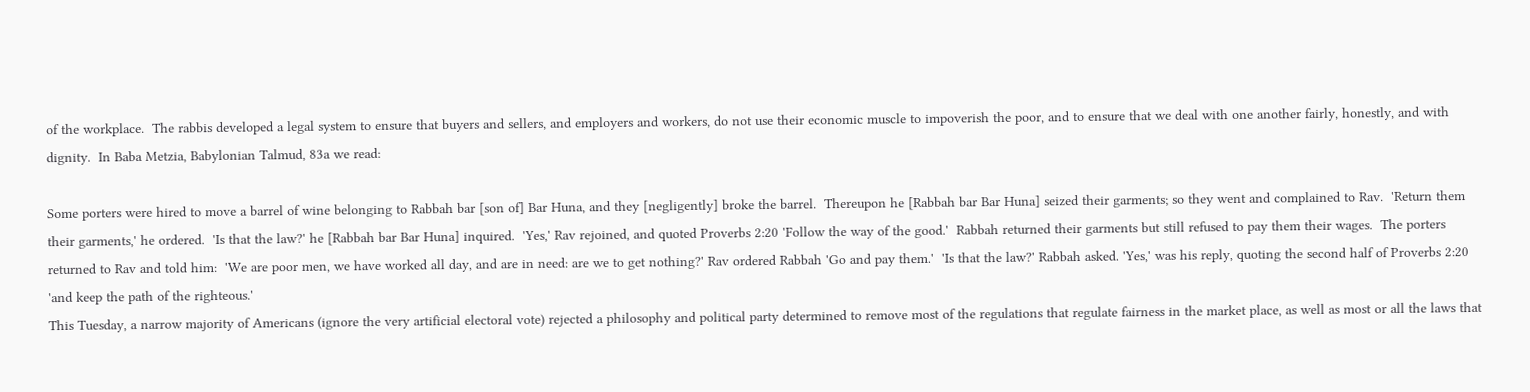of the workplace.  The rabbis developed a legal system to ensure that buyers and sellers, and employers and workers, do not use their economic muscle to impoverish the poor, and to ensure that we deal with one another fairly, honestly, and with dignity.  In Baba Metzia, Babylonian Talmud, 83a we read:

Some porters were hired to move a barrel of wine belonging to Rabbah bar [son of] Bar Huna, and they [negligently] broke the barrel.  Thereupon he [Rabbah bar Bar Huna] seized their garments; so they went and complained to Rav.  'Return them their garments,' he ordered.  'Is that the law?' he [Rabbah bar Bar Huna] inquired.  'Yes,' Rav rejoined, and quoted Proverbs 2:20 'Follow the way of the good.'  Rabbah returned their garments but still refused to pay them their wages.  The porters returned to Rav and told him:  'We are poor men, we have worked all day, and are in need: are we to get nothing?' Rav ordered Rabbah 'Go and pay them.'  'Is that the law?' Rabbah asked. 'Yes,' was his reply, quoting the second half of Proverbs 2:20 'and keep the path of the righteous.'
This Tuesday, a narrow majority of Americans (ignore the very artificial electoral vote) rejected a philosophy and political party determined to remove most of the regulations that regulate fairness in the market place, as well as most or all the laws that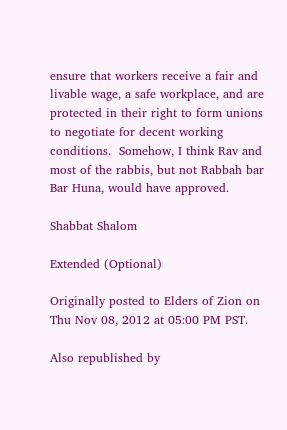ensure that workers receive a fair and livable wage, a safe workplace, and are protected in their right to form unions to negotiate for decent working conditions.  Somehow, I think Rav and most of the rabbis, but not Rabbah bar Bar Huna, would have approved.

Shabbat Shalom

Extended (Optional)

Originally posted to Elders of Zion on Thu Nov 08, 2012 at 05:00 PM PST.

Also republished by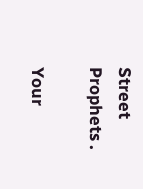Street Prophets .

Your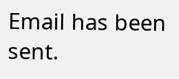Email has been sent.